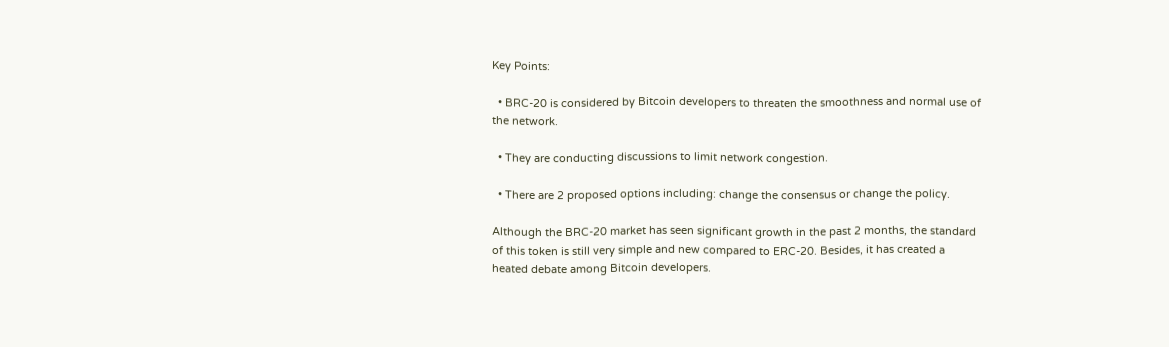Key Points:

  • BRC-20 is considered by Bitcoin developers to threaten the smoothness and normal use of the network.

  • They are conducting discussions to limit network congestion.

  • There are 2 proposed options including: change the consensus or change the policy.

Although the BRC-20 market has seen significant growth in the past 2 months, the standard of this token is still very simple and new compared to ERC-20. Besides, it has created a heated debate among Bitcoin developers.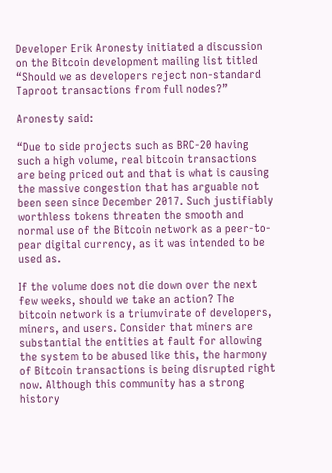Developer Erik Aronesty initiated a discussion on the Bitcoin development mailing list titled “Should we as developers reject non-standard Taproot transactions from full nodes?”

Aronesty said:

“Due to side projects such as BRC-20 having such a high volume, real bitcoin transactions are being priced out and that is what is causing the massive congestion that has arguable not been seen since December 2017. Such justifiably worthless tokens threaten the smooth and normal use of the Bitcoin network as a peer-to-pear digital currency, as it was intended to be used as.

If the volume does not die down over the next few weeks, should we take an action? The bitcoin network is a triumvirate of developers, miners, and users. Consider that miners are substantial the entities at fault for allowing the system to be abused like this, the harmony of Bitcoin transactions is being disrupted right now. Although this community has a strong history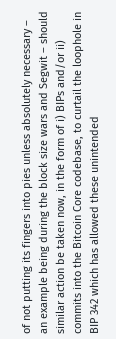of not putting its fingers into pies unless absolutely necessary – an example being during the block size wars and Segwit – should similar action be taken now, in the form of i) BIPs and/or ii) commits into the Bitcoin Core codebase, to curtail the loophole in BIP 342 which has allowed these unintended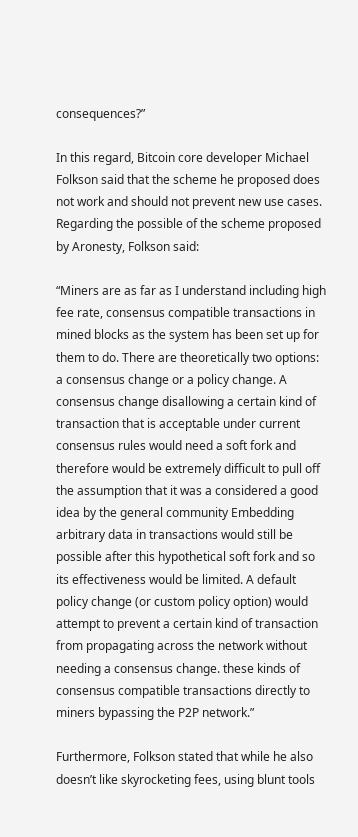consequences?”

In this regard, Bitcoin core developer Michael Folkson said that the scheme he proposed does not work and should not prevent new use cases. Regarding the possible of the scheme proposed by Aronesty, Folkson said:

“Miners are as far as I understand including high fee rate, consensus compatible transactions in mined blocks as the system has been set up for them to do. There are theoretically two options: a consensus change or a policy change. A consensus change disallowing a certain kind of transaction that is acceptable under current consensus rules would need a soft fork and therefore would be extremely difficult to pull off the assumption that it was a considered a good idea by the general community Embedding arbitrary data in transactions would still be possible after this hypothetical soft fork and so its effectiveness would be limited. A default policy change (or custom policy option) would attempt to prevent a certain kind of transaction from propagating across the network without needing a consensus change. these kinds of consensus compatible transactions directly to miners bypassing the P2P network.”

Furthermore, Folkson stated that while he also doesn’t like skyrocketing fees, using blunt tools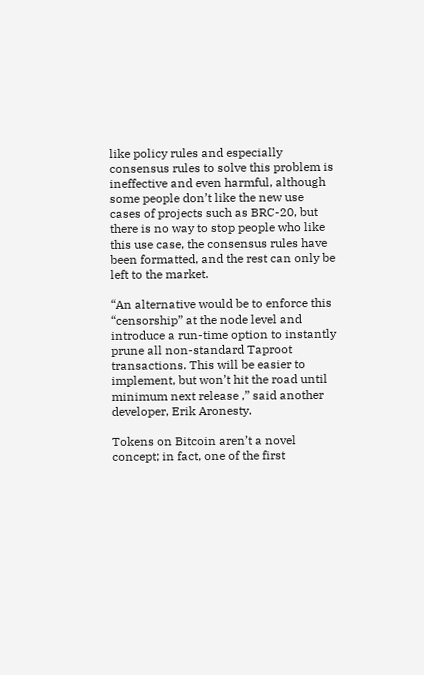like policy rules and especially consensus rules to solve this problem is ineffective and even harmful, although some people don’t like the new use cases of projects such as BRC-20, but there is no way to stop people who like this use case, the consensus rules have been formatted, and the rest can only be left to the market.

“An alternative would be to enforce this “censorship” at the node level and introduce a run-time option to instantly prune all non-standard Taproot transactions. This will be easier to implement, but won’t hit the road until minimum next release ,” said another developer, Erik Aronesty.

Tokens on Bitcoin aren’t a novel concept; in fact, one of the first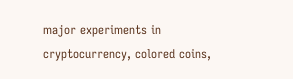major experiments in cryptocurrency, colored coins,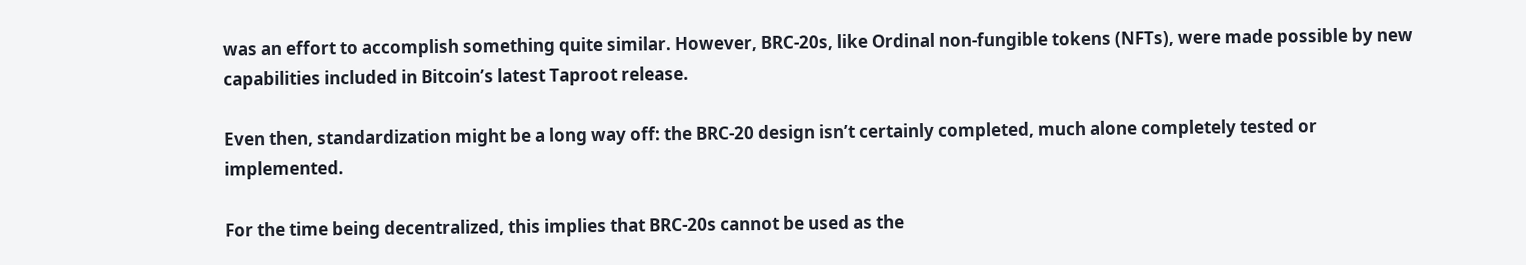was an effort to accomplish something quite similar. However, BRC-20s, like Ordinal non-fungible tokens (NFTs), were made possible by new capabilities included in Bitcoin’s latest Taproot release.

Even then, standardization might be a long way off: the BRC-20 design isn’t certainly completed, much alone completely tested or implemented.

For the time being decentralized, this implies that BRC-20s cannot be used as the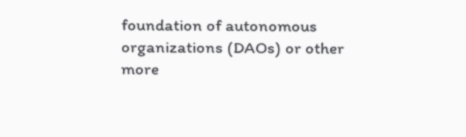foundation of autonomous organizations (DAOs) or other more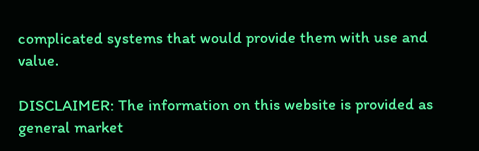complicated systems that would provide them with use and value.

DISCLAIMER: The information on this website is provided as general market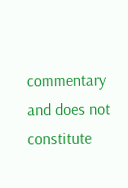commentary and does not constitute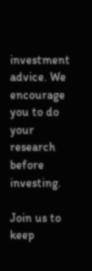investment advice. We encourage you to do your research before investing.

Join us to keep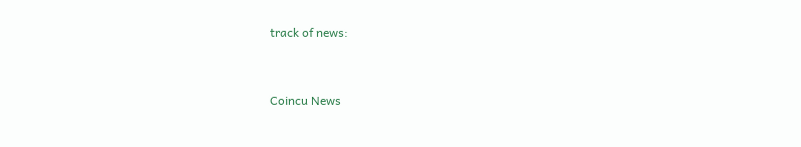track of news:


Coincu News